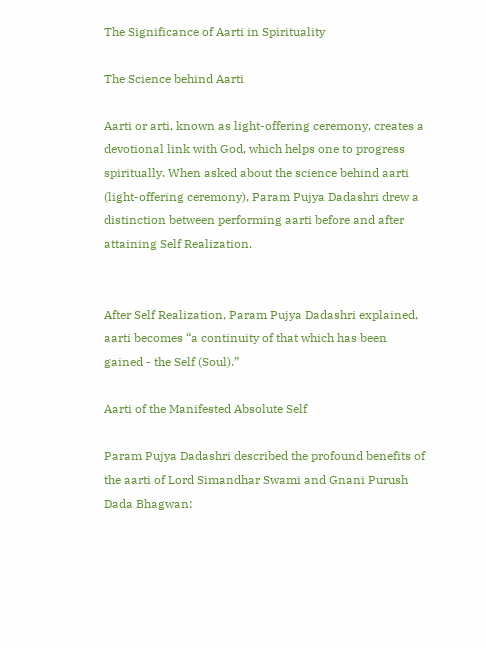The Significance of Aarti in Spirituality

The Science behind Aarti

Aarti or arti, known as light-offering ceremony, creates a devotional link with God, which helps one to progress spiritually. When asked about the science behind aarti (light-offering ceremony), Param Pujya Dadashri drew a distinction between performing aarti before and after attaining Self Realization.


After Self Realization, Param Pujya Dadashri explained, aarti becomes “a continuity of that which has been gained - the Self (Soul).”

Aarti of the Manifested Absolute Self

Param Pujya Dadashri described the profound benefits of the aarti of Lord Simandhar Swami and Gnani Purush Dada Bhagwan: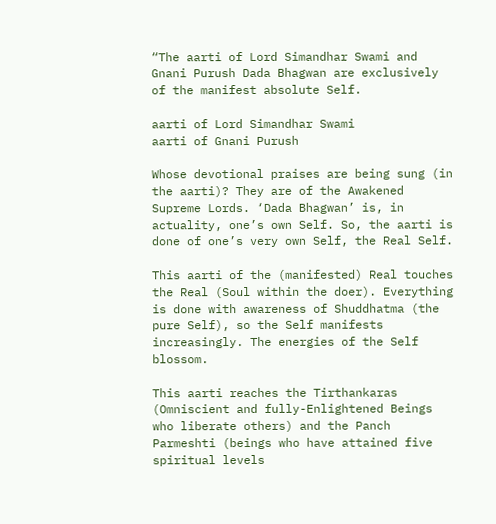“The aarti of Lord Simandhar Swami and Gnani Purush Dada Bhagwan are exclusively of the manifest absolute Self.

aarti of Lord Simandhar Swami
aarti of Gnani Purush

Whose devotional praises are being sung (in the aarti)? They are of the Awakened Supreme Lords. ‘Dada Bhagwan’ is, in actuality, one’s own Self. So, the aarti is done of one’s very own Self, the Real Self.

This aarti of the (manifested) Real touches the Real (Soul within the doer). Everything is done with awareness of Shuddhatma (the pure Self), so the Self manifests increasingly. The energies of the Self blossom.

This aarti reaches the Tirthankaras (Omniscient and fully-Enlightened Beings who liberate others) and the Panch Parmeshti (beings who have attained five spiritual levels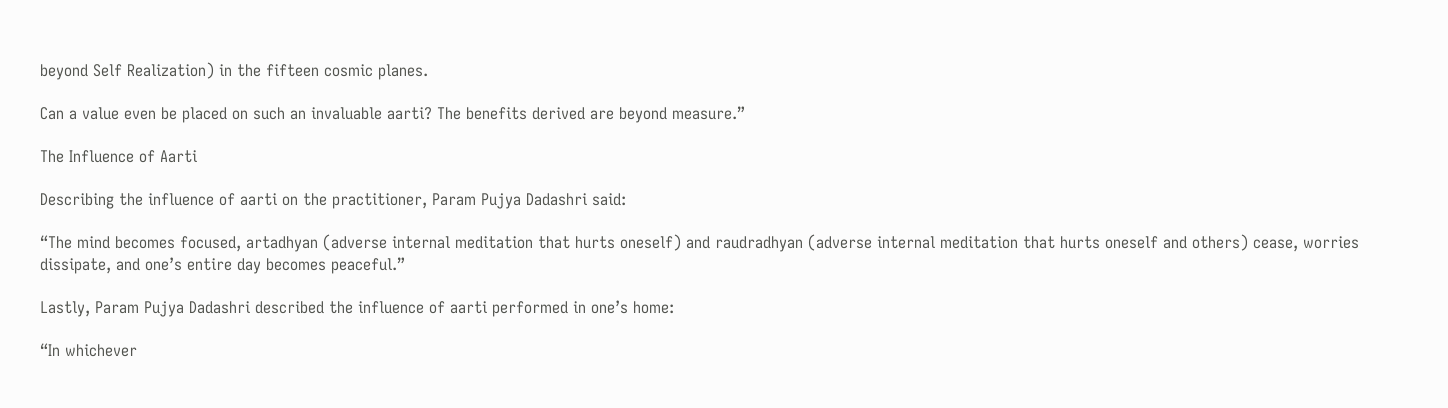beyond Self Realization) in the fifteen cosmic planes.

Can a value even be placed on such an invaluable aarti? The benefits derived are beyond measure.”

The Influence of Aarti

Describing the influence of aarti on the practitioner, Param Pujya Dadashri said:

“The mind becomes focused, artadhyan (adverse internal meditation that hurts oneself) and raudradhyan (adverse internal meditation that hurts oneself and others) cease, worries dissipate, and one’s entire day becomes peaceful.”

Lastly, Param Pujya Dadashri described the influence of aarti performed in one’s home:

“In whichever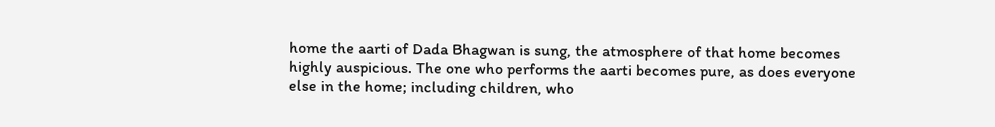home the aarti of Dada Bhagwan is sung, the atmosphere of that home becomes highly auspicious. The one who performs the aarti becomes pure, as does everyone else in the home; including children, who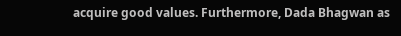acquire good values. Furthermore, Dada Bhagwan as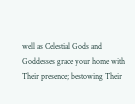well as Celestial Gods and Goddesses grace your home with Their presence; bestowing Their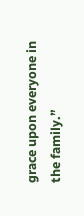grace upon everyone in the family.”